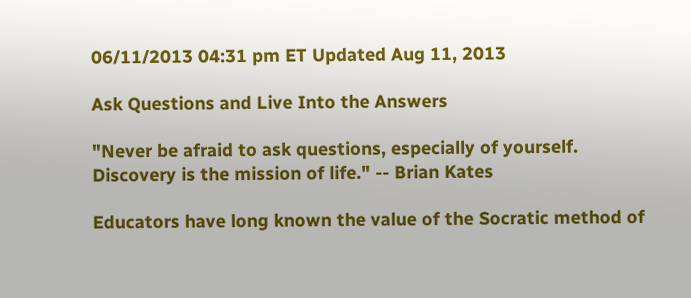06/11/2013 04:31 pm ET Updated Aug 11, 2013

Ask Questions and Live Into the Answers

"Never be afraid to ask questions, especially of yourself. Discovery is the mission of life." -- Brian Kates

Educators have long known the value of the Socratic method of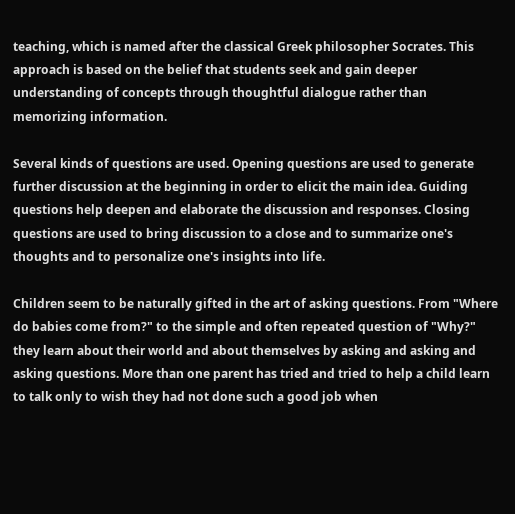teaching, which is named after the classical Greek philosopher Socrates. This approach is based on the belief that students seek and gain deeper understanding of concepts through thoughtful dialogue rather than memorizing information.

Several kinds of questions are used. Opening questions are used to generate further discussion at the beginning in order to elicit the main idea. Guiding questions help deepen and elaborate the discussion and responses. Closing questions are used to bring discussion to a close and to summarize one's thoughts and to personalize one's insights into life.

Children seem to be naturally gifted in the art of asking questions. From "Where do babies come from?" to the simple and often repeated question of "Why?" they learn about their world and about themselves by asking and asking and asking questions. More than one parent has tried and tried to help a child learn to talk only to wish they had not done such a good job when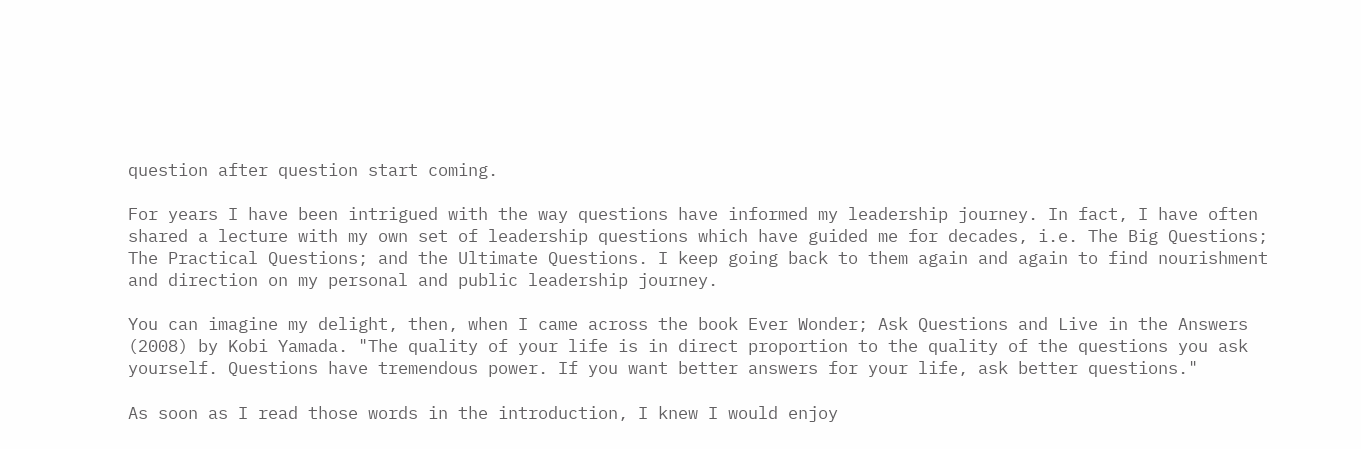question after question start coming.

For years I have been intrigued with the way questions have informed my leadership journey. In fact, I have often shared a lecture with my own set of leadership questions which have guided me for decades, i.e. The Big Questions; The Practical Questions; and the Ultimate Questions. I keep going back to them again and again to find nourishment and direction on my personal and public leadership journey.

You can imagine my delight, then, when I came across the book Ever Wonder; Ask Questions and Live in the Answers (2008) by Kobi Yamada. "The quality of your life is in direct proportion to the quality of the questions you ask yourself. Questions have tremendous power. If you want better answers for your life, ask better questions."

As soon as I read those words in the introduction, I knew I would enjoy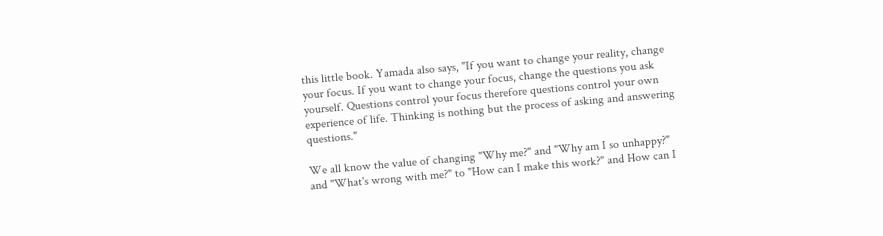this little book. Yamada also says, "If you want to change your reality, change your focus. If you want to change your focus, change the questions you ask yourself. Questions control your focus therefore questions control your own experience of life. Thinking is nothing but the process of asking and answering questions."

We all know the value of changing "Why me?" and "Why am I so unhappy?" and "What's wrong with me?" to "How can I make this work?" and How can I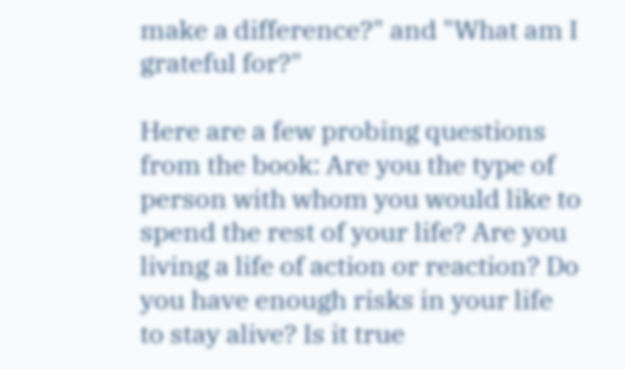make a difference?" and "What am I grateful for?"

Here are a few probing questions from the book: Are you the type of person with whom you would like to spend the rest of your life? Are you living a life of action or reaction? Do you have enough risks in your life to stay alive? Is it true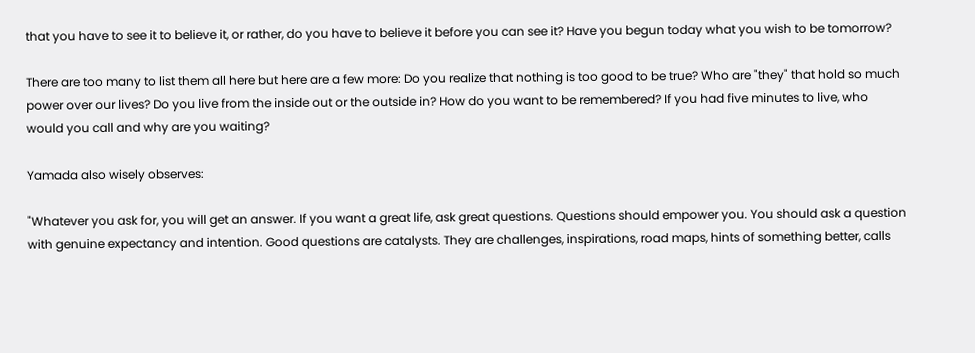that you have to see it to believe it, or rather, do you have to believe it before you can see it? Have you begun today what you wish to be tomorrow?

There are too many to list them all here but here are a few more: Do you realize that nothing is too good to be true? Who are "they" that hold so much power over our lives? Do you live from the inside out or the outside in? How do you want to be remembered? If you had five minutes to live, who would you call and why are you waiting?

Yamada also wisely observes:

"Whatever you ask for, you will get an answer. If you want a great life, ask great questions. Questions should empower you. You should ask a question with genuine expectancy and intention. Good questions are catalysts. They are challenges, inspirations, road maps, hints of something better, calls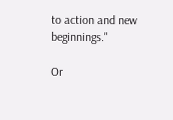to action and new beginnings."

Or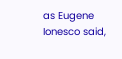as Eugene Ionesco said,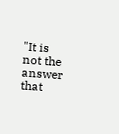"It is not the answer that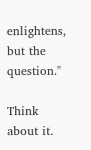enlightens, but the question."

Think about it.